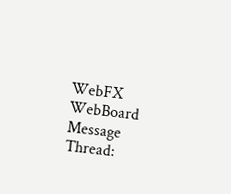WebFX WebBoard
Message Thread: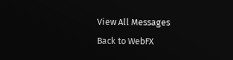View All Messages
Back to WebFX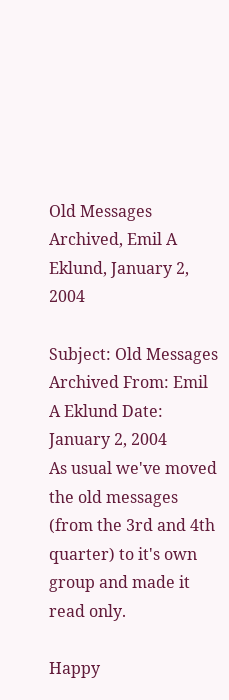Old Messages Archived, Emil A Eklund, January 2, 2004

Subject: Old Messages Archived From: Emil A Eklund Date: January 2, 2004
As usual we've moved the old messages (from the 3rd and 4th quarter) to it's own group and made it read only.

Happy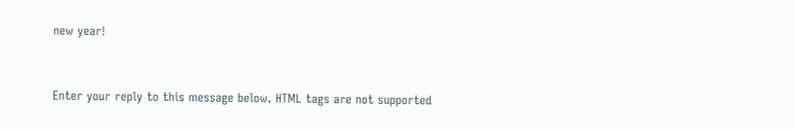new year!



Enter your reply to this message below. HTML tags are not supported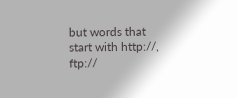but words that start with http://, ftp://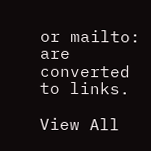or mailto: are converted to links.

View All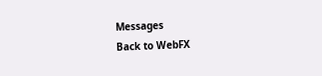Messages
Back to WebFX